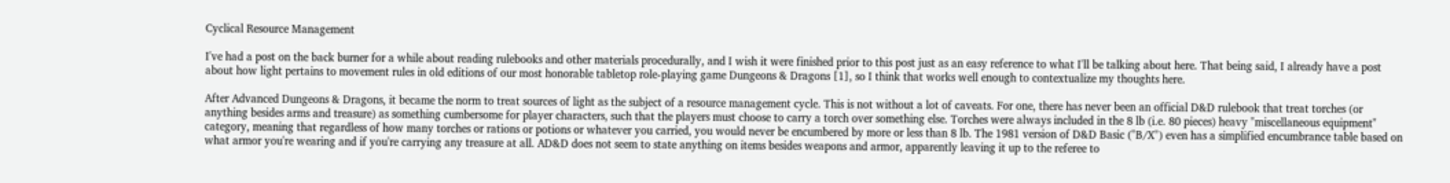Cyclical Resource Management

I've had a post on the back burner for a while about reading rulebooks and other materials procedurally, and I wish it were finished prior to this post just as an easy reference to what I'll be talking about here. That being said, I already have a post about how light pertains to movement rules in old editions of our most honorable tabletop role-playing game Dungeons & Dragons [1], so I think that works well enough to contextualize my thoughts here.

After Advanced Dungeons & Dragons, it became the norm to treat sources of light as the subject of a resource management cycle. This is not without a lot of caveats. For one, there has never been an official D&D rulebook that treat torches (or anything besides arms and treasure) as something cumbersome for player characters, such that the players must choose to carry a torch over something else. Torches were always included in the 8 lb (i.e. 80 pieces) heavy "miscellaneous equipment" category, meaning that regardless of how many torches or rations or potions or whatever you carried, you would never be encumbered by more or less than 8 lb. The 1981 version of D&D Basic ("B/X") even has a simplified encumbrance table based on what armor you're wearing and if you're carrying any treasure at all. AD&D does not seem to state anything on items besides weapons and armor, apparently leaving it up to the referee to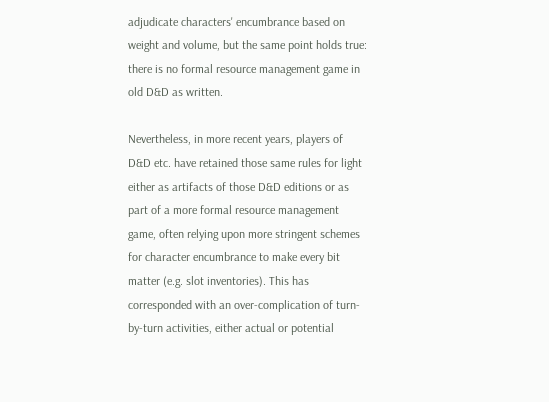adjudicate characters' encumbrance based on weight and volume, but the same point holds true: there is no formal resource management game in old D&D as written.

Nevertheless, in more recent years, players of D&D etc. have retained those same rules for light either as artifacts of those D&D editions or as part of a more formal resource management game, often relying upon more stringent schemes for character encumbrance to make every bit matter (e.g. slot inventories). This has corresponded with an over-complication of turn-by-turn activities, either actual or potential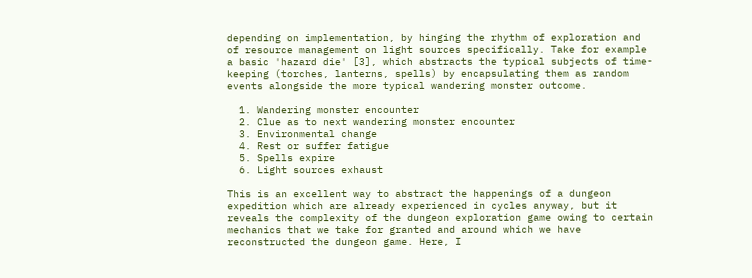depending on implementation, by hinging the rhythm of exploration and of resource management on light sources specifically. Take for example a basic 'hazard die' [3], which abstracts the typical subjects of time-keeping (torches, lanterns, spells) by encapsulating them as random events alongside the more typical wandering monster outcome.

  1. Wandering monster encounter
  2. Clue as to next wandering monster encounter
  3. Environmental change
  4. Rest or suffer fatigue
  5. Spells expire
  6. Light sources exhaust

This is an excellent way to abstract the happenings of a dungeon expedition which are already experienced in cycles anyway, but it reveals the complexity of the dungeon exploration game owing to certain mechanics that we take for granted and around which we have reconstructed the dungeon game. Here, I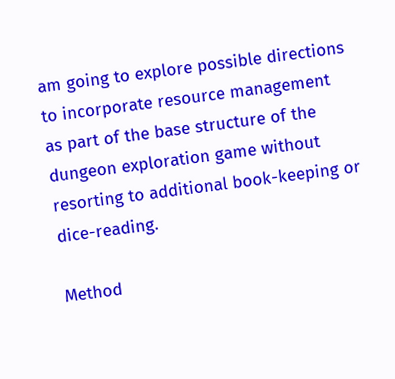am going to explore possible directions to incorporate resource management as part of the base structure of the dungeon exploration game without resorting to additional book-keeping or dice-reading.

Method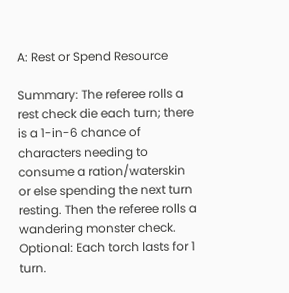A: Rest or Spend Resource

Summary: The referee rolls a rest check die each turn; there is a 1-in-6 chance of characters needing to consume a ration/waterskin or else spending the next turn resting. Then the referee rolls a wandering monster check. Optional: Each torch lasts for 1 turn.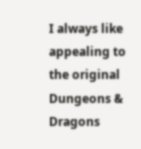I always like appealing to the original Dungeons & Dragons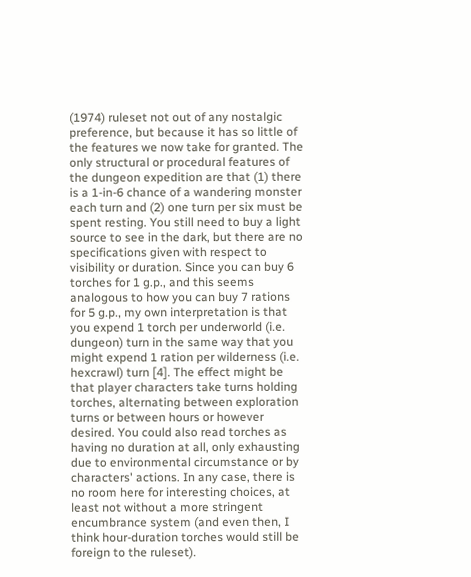(1974) ruleset not out of any nostalgic preference, but because it has so little of the features we now take for granted. The only structural or procedural features of the dungeon expedition are that (1) there is a 1-in-6 chance of a wandering monster each turn and (2) one turn per six must be spent resting. You still need to buy a light source to see in the dark, but there are no specifications given with respect to visibility or duration. Since you can buy 6 torches for 1 g.p., and this seems analogous to how you can buy 7 rations for 5 g.p., my own interpretation is that you expend 1 torch per underworld (i.e. dungeon) turn in the same way that you might expend 1 ration per wilderness (i.e. hexcrawl) turn [4]. The effect might be that player characters take turns holding torches, alternating between exploration turns or between hours or however desired. You could also read torches as having no duration at all, only exhausting due to environmental circumstance or by characters' actions. In any case, there is no room here for interesting choices, at least not without a more stringent encumbrance system (and even then, I think hour-duration torches would still be foreign to the ruleset).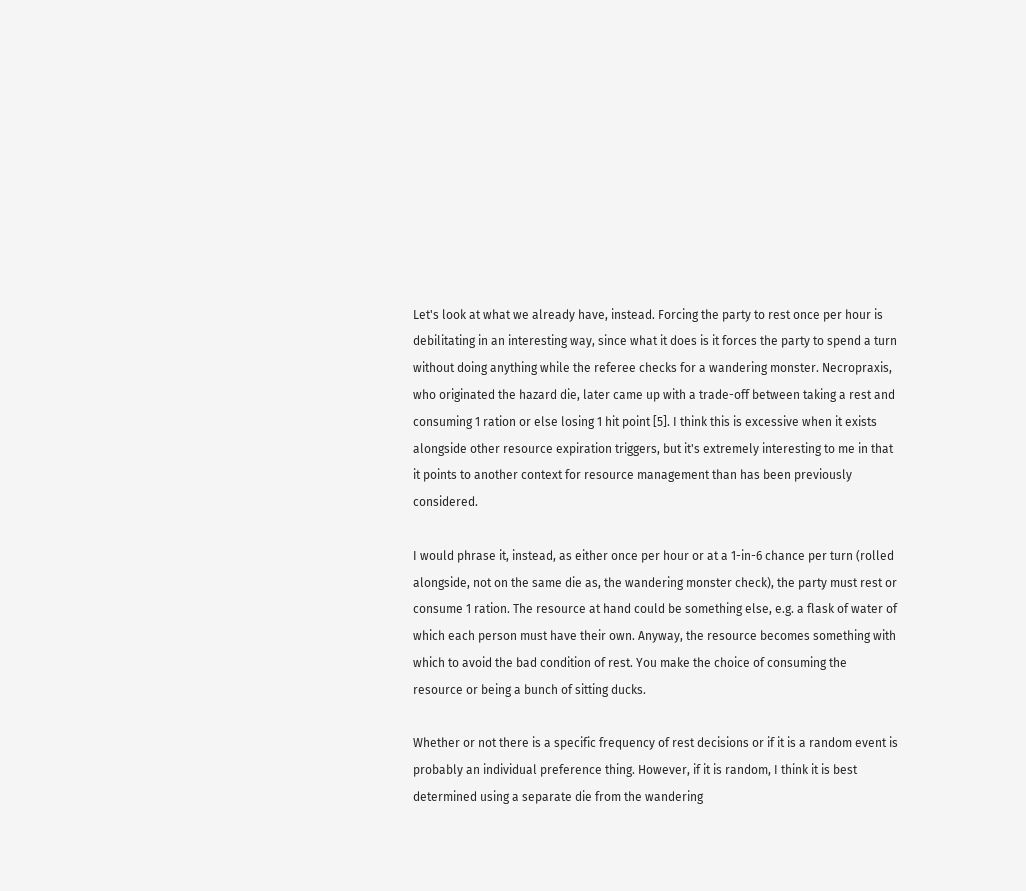Let's look at what we already have, instead. Forcing the party to rest once per hour is debilitating in an interesting way, since what it does is it forces the party to spend a turn without doing anything while the referee checks for a wandering monster. Necropraxis, who originated the hazard die, later came up with a trade-off between taking a rest and consuming 1 ration or else losing 1 hit point [5]. I think this is excessive when it exists alongside other resource expiration triggers, but it's extremely interesting to me in that it points to another context for resource management than has been previously considered.

I would phrase it, instead, as either once per hour or at a 1-in-6 chance per turn (rolled alongside, not on the same die as, the wandering monster check), the party must rest or consume 1 ration. The resource at hand could be something else, e.g. a flask of water of which each person must have their own. Anyway, the resource becomes something with which to avoid the bad condition of rest. You make the choice of consuming the resource or being a bunch of sitting ducks.

Whether or not there is a specific frequency of rest decisions or if it is a random event is probably an individual preference thing. However, if it is random, I think it is best determined using a separate die from the wandering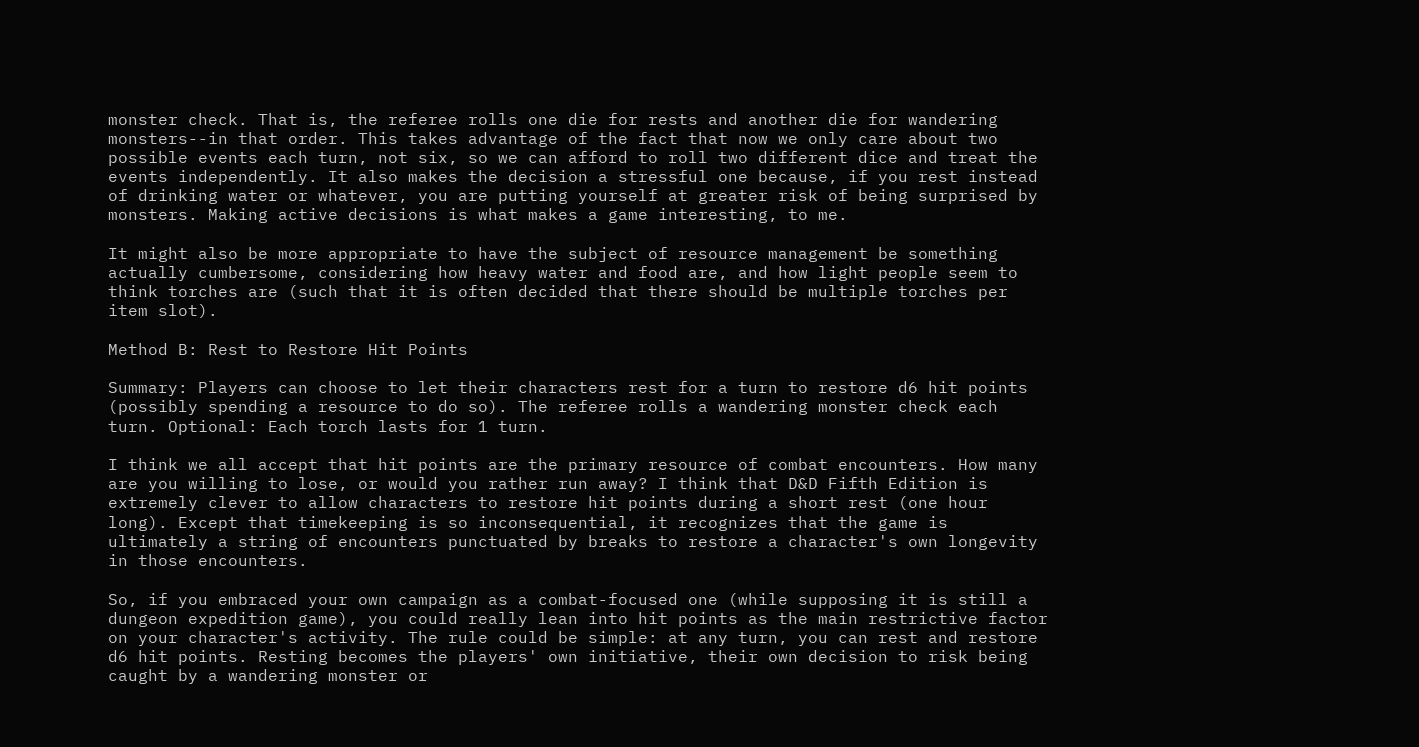monster check. That is, the referee rolls one die for rests and another die for wandering monsters--in that order. This takes advantage of the fact that now we only care about two possible events each turn, not six, so we can afford to roll two different dice and treat the events independently. It also makes the decision a stressful one because, if you rest instead of drinking water or whatever, you are putting yourself at greater risk of being surprised by monsters. Making active decisions is what makes a game interesting, to me.

It might also be more appropriate to have the subject of resource management be something actually cumbersome, considering how heavy water and food are, and how light people seem to think torches are (such that it is often decided that there should be multiple torches per item slot).

Method B: Rest to Restore Hit Points

Summary: Players can choose to let their characters rest for a turn to restore d6 hit points (possibly spending a resource to do so). The referee rolls a wandering monster check each turn. Optional: Each torch lasts for 1 turn.

I think we all accept that hit points are the primary resource of combat encounters. How many are you willing to lose, or would you rather run away? I think that D&D Fifth Edition is extremely clever to allow characters to restore hit points during a short rest (one hour long). Except that timekeeping is so inconsequential, it recognizes that the game is ultimately a string of encounters punctuated by breaks to restore a character's own longevity in those encounters.

So, if you embraced your own campaign as a combat-focused one (while supposing it is still a dungeon expedition game), you could really lean into hit points as the main restrictive factor on your character's activity. The rule could be simple: at any turn, you can rest and restore d6 hit points. Resting becomes the players' own initiative, their own decision to risk being caught by a wandering monster or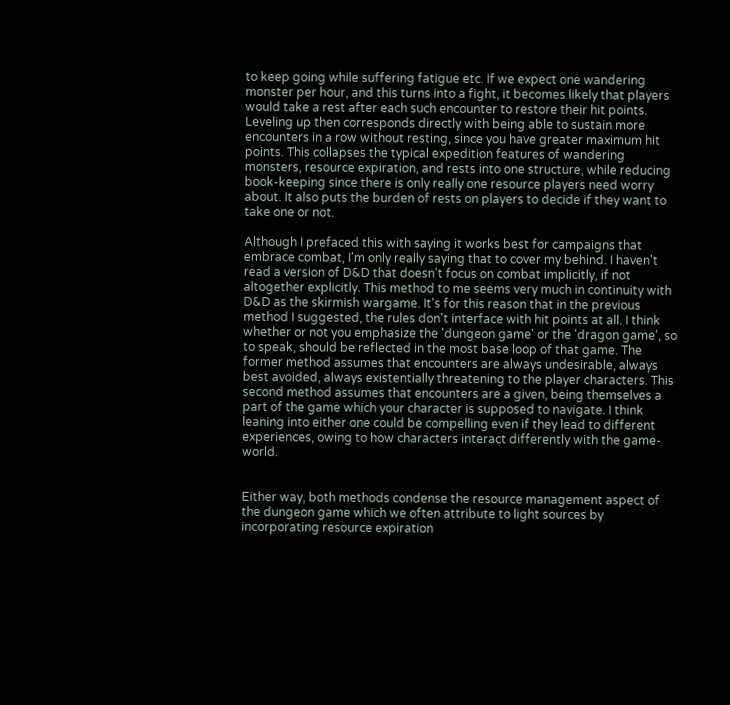to keep going while suffering fatigue etc. If we expect one wandering monster per hour, and this turns into a fight, it becomes likely that players would take a rest after each such encounter to restore their hit points. Leveling up then corresponds directly with being able to sustain more encounters in a row without resting, since you have greater maximum hit points. This collapses the typical expedition features of wandering monsters, resource expiration, and rests into one structure, while reducing book-keeping since there is only really one resource players need worry about. It also puts the burden of rests on players to decide if they want to take one or not.

Although I prefaced this with saying it works best for campaigns that embrace combat, I'm only really saying that to cover my behind. I haven't read a version of D&D that doesn't focus on combat implicitly, if not altogether explicitly. This method to me seems very much in continuity with D&D as the skirmish wargame. It's for this reason that in the previous method I suggested, the rules don't interface with hit points at all. I think whether or not you emphasize the 'dungeon game' or the 'dragon game', so to speak, should be reflected in the most base loop of that game. The former method assumes that encounters are always undesirable, always best avoided, always existentially threatening to the player characters. This second method assumes that encounters are a given, being themselves a part of the game which your character is supposed to navigate. I think leaning into either one could be compelling even if they lead to different experiences, owing to how characters interact differently with the game-world.


Either way, both methods condense the resource management aspect of the dungeon game which we often attribute to light sources by incorporating resource expiration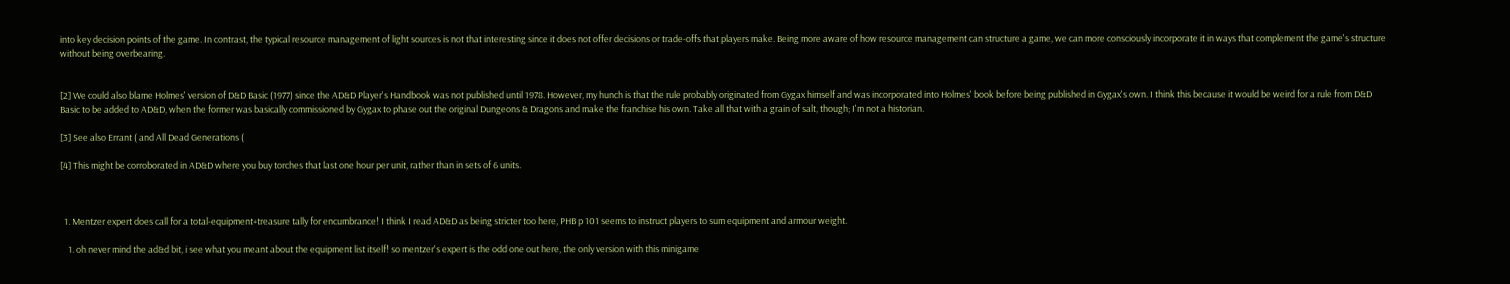into key decision points of the game. In contrast, the typical resource management of light sources is not that interesting since it does not offer decisions or trade-offs that players make. Being more aware of how resource management can structure a game, we can more consciously incorporate it in ways that complement the game's structure without being overbearing.


[2] We could also blame Holmes' version of D&D Basic (1977) since the AD&D Player's Handbook was not published until 1978. However, my hunch is that the rule probably originated from Gygax himself and was incorporated into Holmes' book before being published in Gygax's own. I think this because it would be weird for a rule from D&D Basic to be added to AD&D, when the former was basically commissioned by Gygax to phase out the original Dungeons & Dragons and make the franchise his own. Take all that with a grain of salt, though; I'm not a historian.

[3] See also Errant ( and All Dead Generations (

[4] This might be corroborated in AD&D where you buy torches that last one hour per unit, rather than in sets of 6 units.



  1. Mentzer expert does call for a total-equipment+treasure tally for encumbrance! I think I read AD&D as being stricter too here, PHB p 101 seems to instruct players to sum equipment and armour weight.

    1. oh never mind the ad&d bit, i see what you meant about the equipment list itself! so mentzer's expert is the odd one out here, the only version with this minigame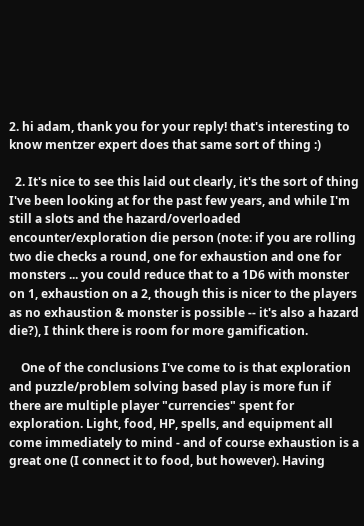2. hi adam, thank you for your reply! that's interesting to know mentzer expert does that same sort of thing :)

  2. It's nice to see this laid out clearly, it's the sort of thing I've been looking at for the past few years, and while I'm still a slots and the hazard/overloaded encounter/exploration die person (note: if you are rolling two die checks a round, one for exhaustion and one for monsters ... you could reduce that to a 1D6 with monster on 1, exhaustion on a 2, though this is nicer to the players as no exhaustion & monster is possible -- it's also a hazard die?), I think there is room for more gamification.

    One of the conclusions I've come to is that exploration and puzzle/problem solving based play is more fun if there are multiple player "currencies" spent for exploration. Light, food, HP, spells, and equipment all come immediately to mind - and of course exhaustion is a great one (I connect it to food, but however). Having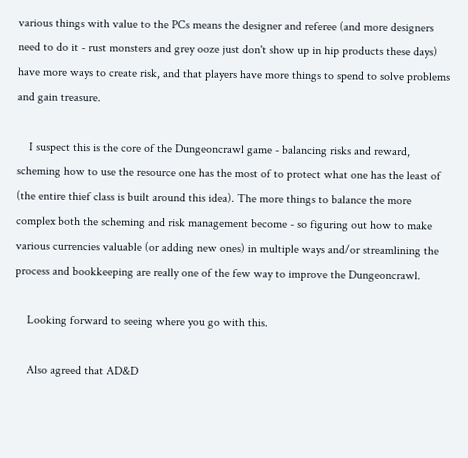various things with value to the PCs means the designer and referee (and more designers need to do it - rust monsters and grey ooze just don't show up in hip products these days) have more ways to create risk, and that players have more things to spend to solve problems and gain treasure.

    I suspect this is the core of the Dungeoncrawl game - balancing risks and reward, scheming how to use the resource one has the most of to protect what one has the least of (the entire thief class is built around this idea). The more things to balance the more complex both the scheming and risk management become - so figuring out how to make various currencies valuable (or adding new ones) in multiple ways and/or streamlining the process and bookkeeping are really one of the few way to improve the Dungeoncrawl.

    Looking forward to seeing where you go with this.

    Also agreed that AD&D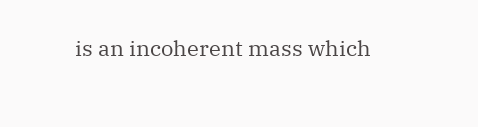is an incoherent mass which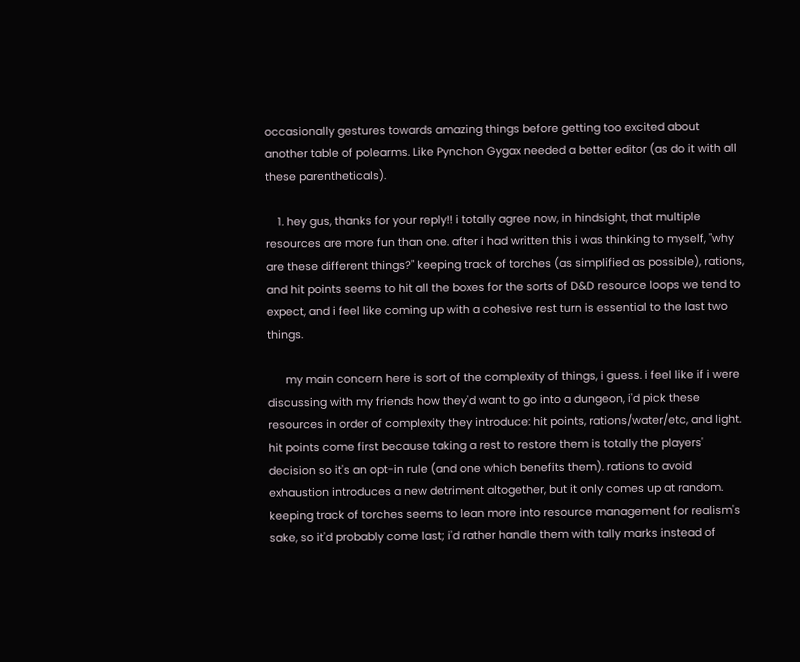occasionally gestures towards amazing things before getting too excited about another table of polearms. Like Pynchon Gygax needed a better editor (as do it with all these parentheticals).

    1. hey gus, thanks for your reply!! i totally agree now, in hindsight, that multiple resources are more fun than one. after i had written this i was thinking to myself, "why are these different things?" keeping track of torches (as simplified as possible), rations, and hit points seems to hit all the boxes for the sorts of D&D resource loops we tend to expect, and i feel like coming up with a cohesive rest turn is essential to the last two things.

      my main concern here is sort of the complexity of things, i guess. i feel like if i were discussing with my friends how they'd want to go into a dungeon, i'd pick these resources in order of complexity they introduce: hit points, rations/water/etc, and light. hit points come first because taking a rest to restore them is totally the players' decision so it's an opt-in rule (and one which benefits them). rations to avoid exhaustion introduces a new detriment altogether, but it only comes up at random. keeping track of torches seems to lean more into resource management for realism's sake, so it'd probably come last; i'd rather handle them with tally marks instead of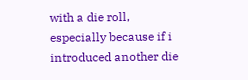with a die roll, especially because if i introduced another die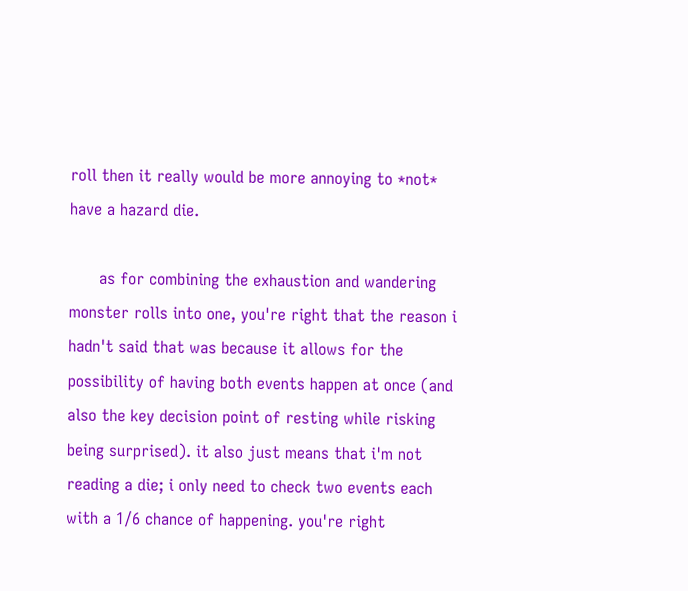roll then it really would be more annoying to *not* have a hazard die.

      as for combining the exhaustion and wandering monster rolls into one, you're right that the reason i hadn't said that was because it allows for the possibility of having both events happen at once (and also the key decision point of resting while risking being surprised). it also just means that i'm not reading a die; i only need to check two events each with a 1/6 chance of happening. you're right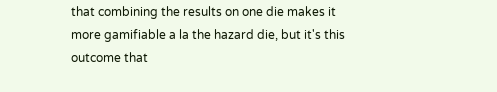that combining the results on one die makes it more gamifiable a la the hazard die, but it's this outcome that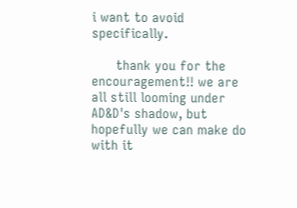i want to avoid specifically.

      thank you for the encouragement!! we are all still looming under AD&D's shadow, but hopefully we can make do with it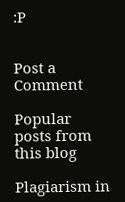:P


Post a Comment

Popular posts from this blog

Plagiarism in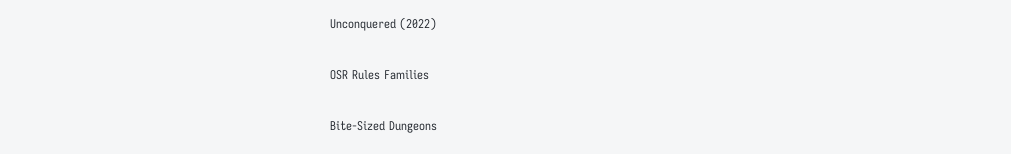Unconquered (2022)

OSR Rules Families

Bite-Sized Dungeons